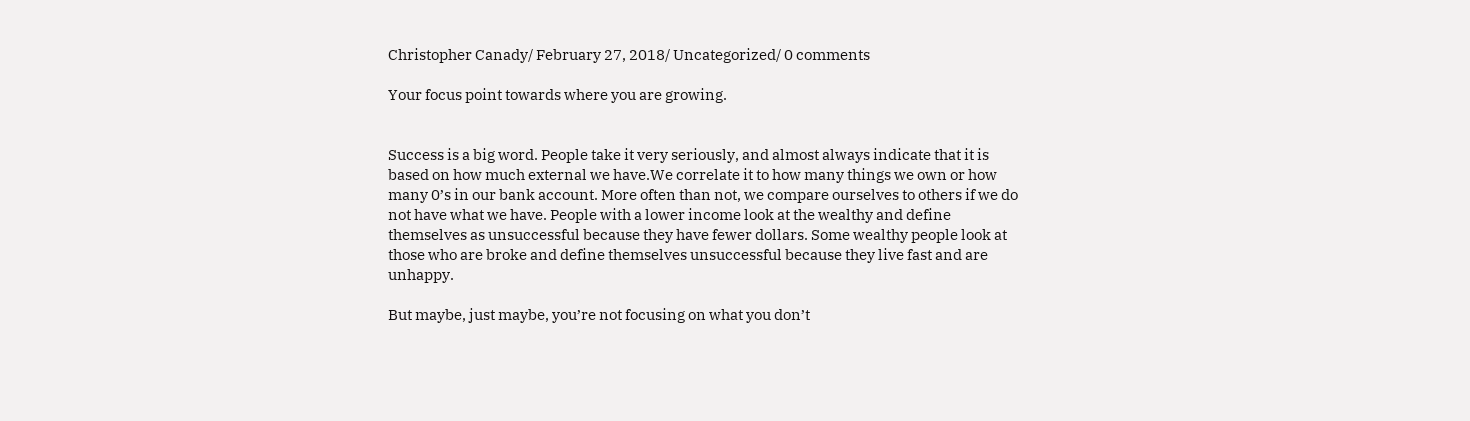Christopher Canady/ February 27, 2018/ Uncategorized/ 0 comments

Your focus point towards where you are growing.


Success is a big word. People take it very seriously, and almost always indicate that it is based on how much external we have.We correlate it to how many things we own or how many 0’s in our bank account. More often than not, we compare ourselves to others if we do not have what we have. People with a lower income look at the wealthy and define themselves as unsuccessful because they have fewer dollars. Some wealthy people look at those who are broke and define themselves unsuccessful because they live fast and are unhappy.

But maybe, just maybe, you’re not focusing on what you don’t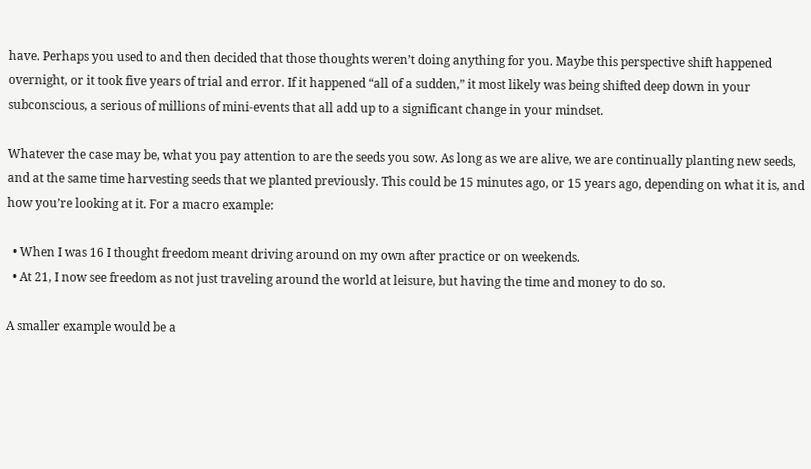have. Perhaps you used to and then decided that those thoughts weren’t doing anything for you. Maybe this perspective shift happened overnight, or it took five years of trial and error. If it happened “all of a sudden,” it most likely was being shifted deep down in your subconscious, a serious of millions of mini-events that all add up to a significant change in your mindset.

Whatever the case may be, what you pay attention to are the seeds you sow. As long as we are alive, we are continually planting new seeds, and at the same time harvesting seeds that we planted previously. This could be 15 minutes ago, or 15 years ago, depending on what it is, and how you’re looking at it. For a macro example:

  • When I was 16 I thought freedom meant driving around on my own after practice or on weekends.
  • At 21, I now see freedom as not just traveling around the world at leisure, but having the time and money to do so.

A smaller example would be a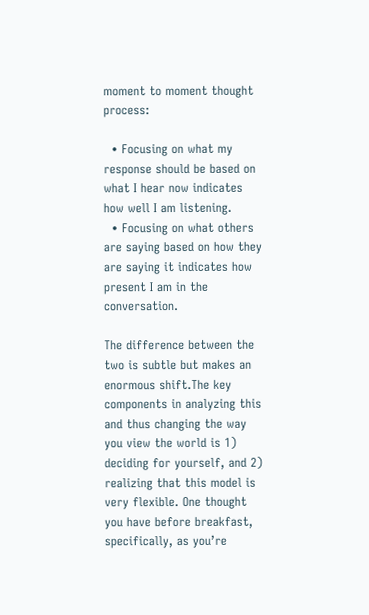moment to moment thought process:

  • Focusing on what my response should be based on what I hear now indicates how well I am listening.
  • Focusing on what others are saying based on how they are saying it indicates how present I am in the conversation.

The difference between the two is subtle but makes an enormous shift.The key components in analyzing this and thus changing the way you view the world is 1) deciding for yourself, and 2) realizing that this model is very flexible. One thought you have before breakfast, specifically, as you’re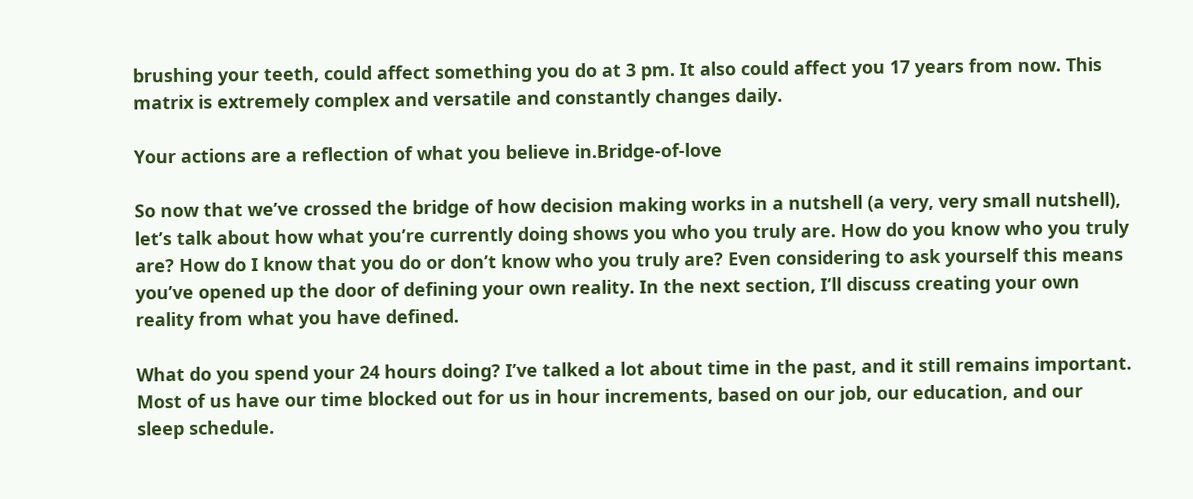brushing your teeth, could affect something you do at 3 pm. It also could affect you 17 years from now. This matrix is extremely complex and versatile and constantly changes daily.

Your actions are a reflection of what you believe in.Bridge-of-love

So now that we’ve crossed the bridge of how decision making works in a nutshell (a very, very small nutshell), let’s talk about how what you’re currently doing shows you who you truly are. How do you know who you truly are? How do I know that you do or don’t know who you truly are? Even considering to ask yourself this means you’ve opened up the door of defining your own reality. In the next section, I’ll discuss creating your own reality from what you have defined.

What do you spend your 24 hours doing? I’ve talked a lot about time in the past, and it still remains important. Most of us have our time blocked out for us in hour increments, based on our job, our education, and our sleep schedule.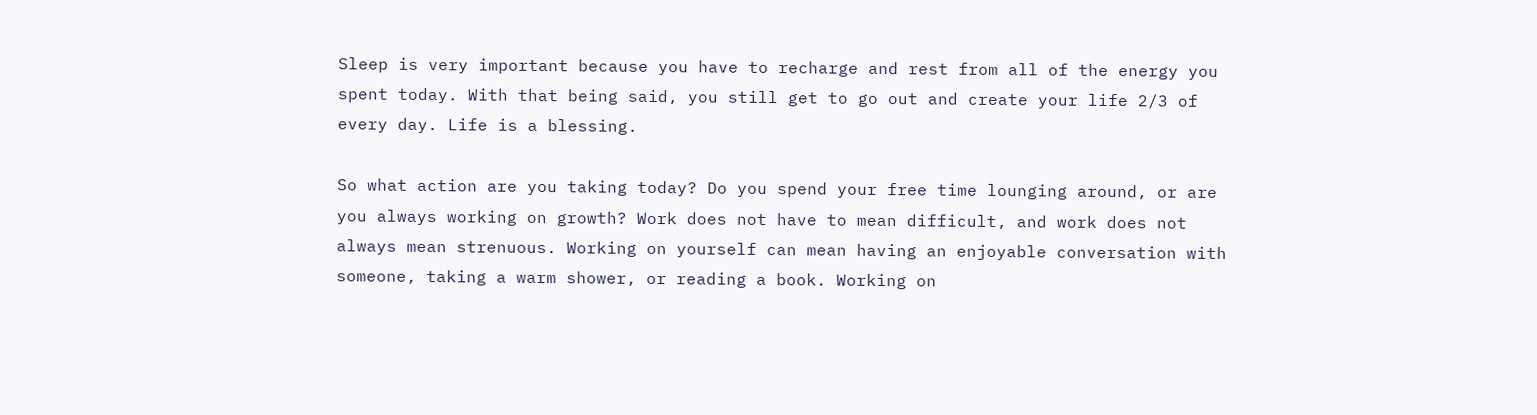Sleep is very important because you have to recharge and rest from all of the energy you spent today. With that being said, you still get to go out and create your life 2/3 of every day. Life is a blessing.

So what action are you taking today? Do you spend your free time lounging around, or are you always working on growth? Work does not have to mean difficult, and work does not always mean strenuous. Working on yourself can mean having an enjoyable conversation with someone, taking a warm shower, or reading a book. Working on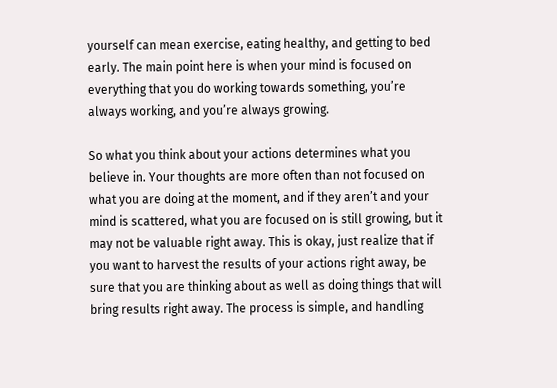yourself can mean exercise, eating healthy, and getting to bed early. The main point here is when your mind is focused on everything that you do working towards something, you’re always working, and you’re always growing.

So what you think about your actions determines what you believe in. Your thoughts are more often than not focused on what you are doing at the moment, and if they aren’t and your mind is scattered, what you are focused on is still growing, but it may not be valuable right away. This is okay, just realize that if you want to harvest the results of your actions right away, be sure that you are thinking about as well as doing things that will bring results right away. The process is simple, and handling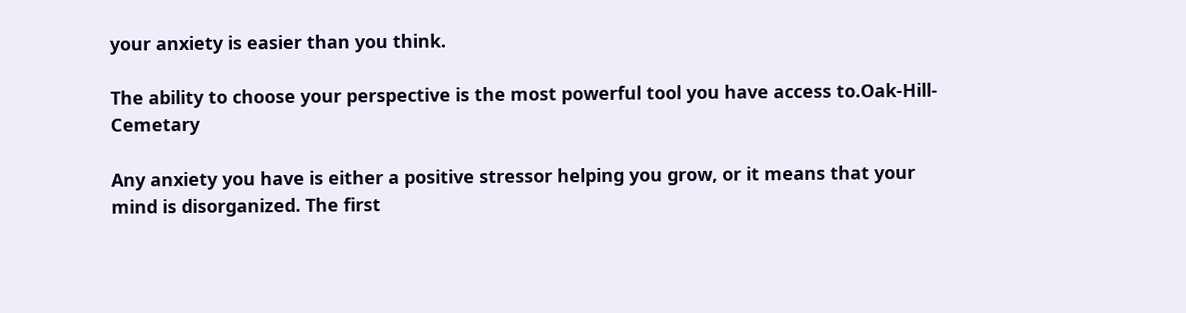your anxiety is easier than you think.

The ability to choose your perspective is the most powerful tool you have access to.Oak-Hill-Cemetary

Any anxiety you have is either a positive stressor helping you grow, or it means that your mind is disorganized. The first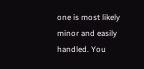one is most likely minor and easily handled. You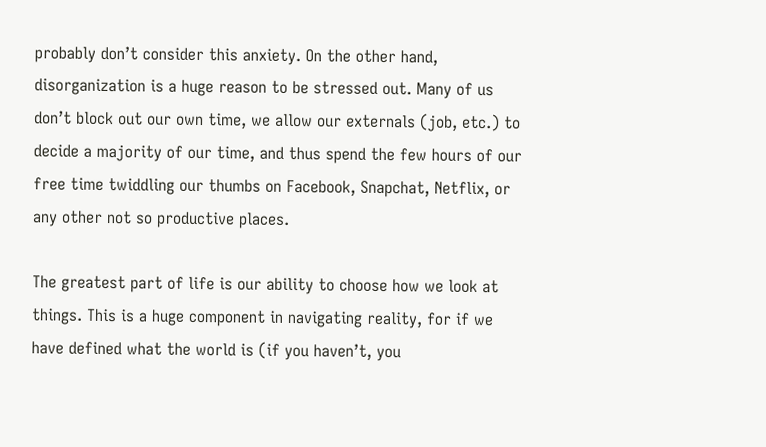probably don’t consider this anxiety. On the other hand,  disorganization is a huge reason to be stressed out. Many of us don’t block out our own time, we allow our externals (job, etc.) to decide a majority of our time, and thus spend the few hours of our free time twiddling our thumbs on Facebook, Snapchat, Netflix, or any other not so productive places.

The greatest part of life is our ability to choose how we look at things. This is a huge component in navigating reality, for if we have defined what the world is (if you haven’t, you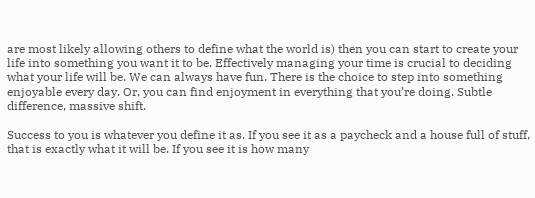are most likely allowing others to define what the world is) then you can start to create your life into something you want it to be. Effectively managing your time is crucial to deciding what your life will be. We can always have fun. There is the choice to step into something enjoyable every day. Or, you can find enjoyment in everything that you’re doing. Subtle difference, massive shift.

Success to you is whatever you define it as. If you see it as a paycheck and a house full of stuff, that is exactly what it will be. If you see it is how many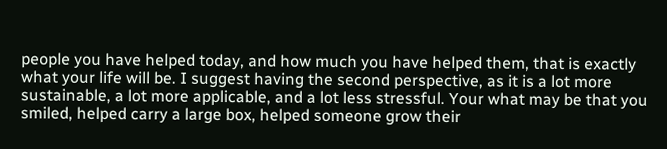people you have helped today, and how much you have helped them, that is exactly what your life will be. I suggest having the second perspective, as it is a lot more sustainable, a lot more applicable, and a lot less stressful. Your what may be that you smiled, helped carry a large box, helped someone grow their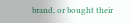brand, or bought their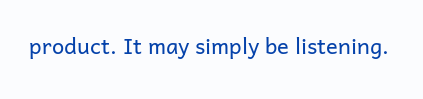product. It may simply be listening.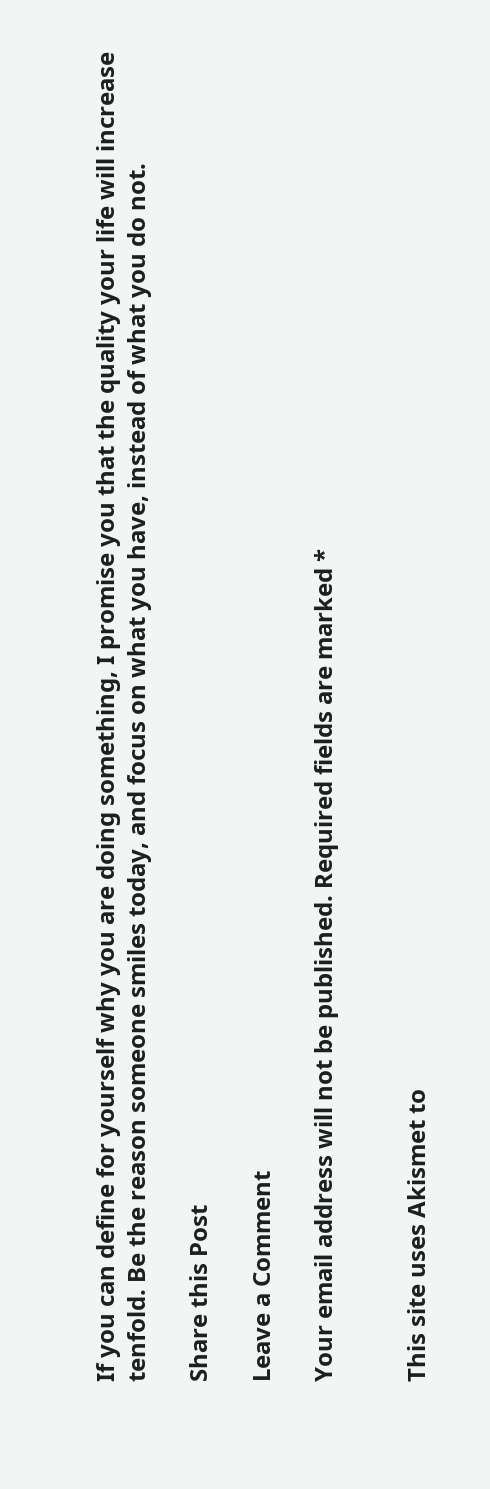If you can define for yourself why you are doing something, I promise you that the quality your life will increase tenfold. Be the reason someone smiles today, and focus on what you have, instead of what you do not.

Share this Post

Leave a Comment

Your email address will not be published. Required fields are marked *


This site uses Akismet to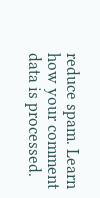reduce spam. Learn how your comment data is processed.